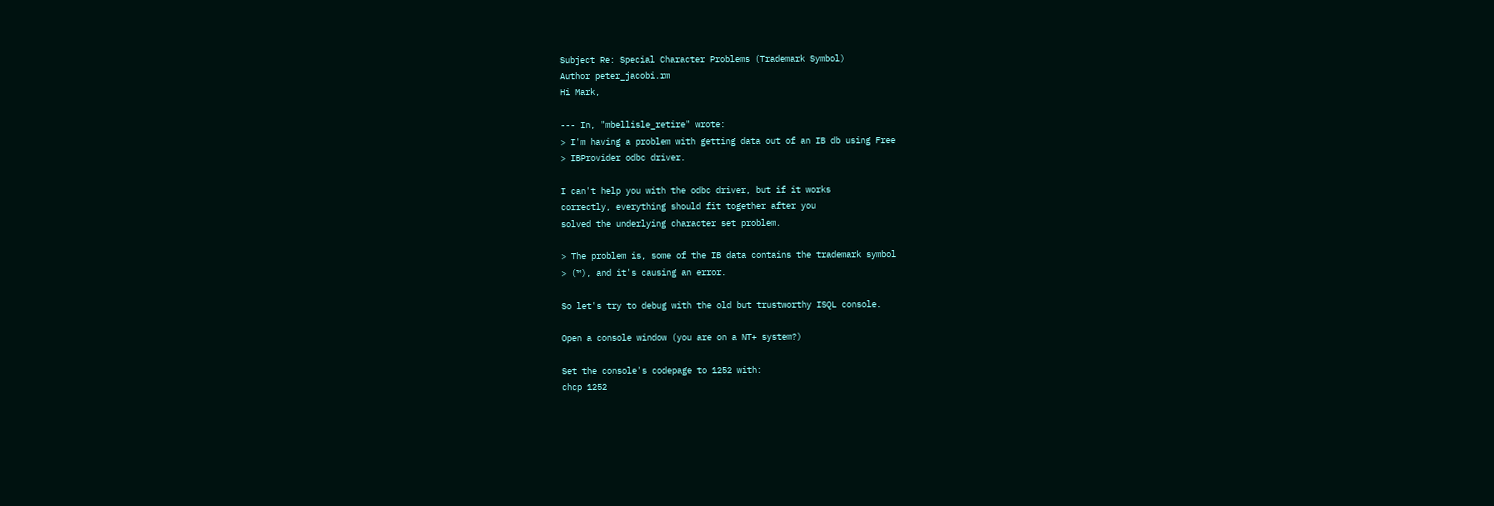Subject Re: Special Character Problems (Trademark Symbol)
Author peter_jacobi.rm
Hi Mark,

--- In, "mbellisle_retire" wrote:
> I'm having a problem with getting data out of an IB db using Free
> IBProvider odbc driver.

I can't help you with the odbc driver, but if it works
correctly, everything should fit together after you
solved the underlying character set problem.

> The problem is, some of the IB data contains the trademark symbol
> (™), and it's causing an error.

So let's try to debug with the old but trustworthy ISQL console.

Open a console window (you are on a NT+ system?)

Set the console's codepage to 1252 with:
chcp 1252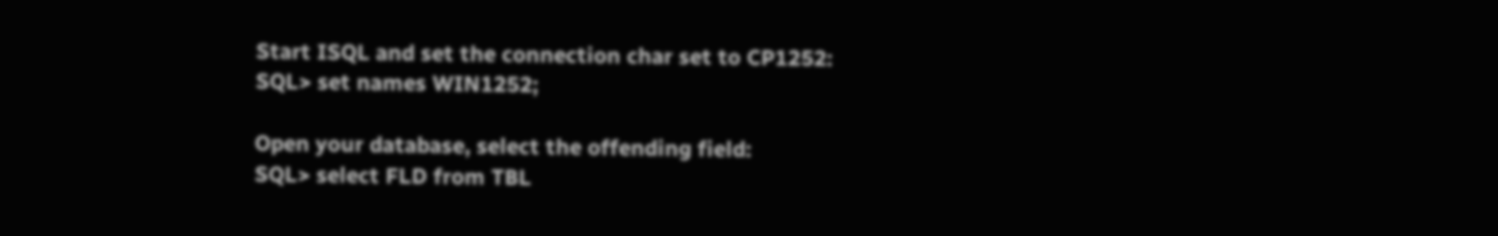Start ISQL and set the connection char set to CP1252:
SQL> set names WIN1252;

Open your database, select the offending field:
SQL> select FLD from TBL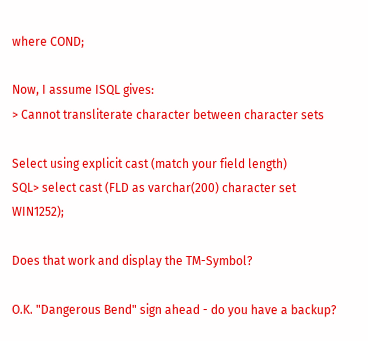where COND;

Now, I assume ISQL gives:
> Cannot transliterate character between character sets

Select using explicit cast (match your field length)
SQL> select cast (FLD as varchar(200) character set WIN1252);

Does that work and display the TM-Symbol?

O.K. "Dangerous Bend" sign ahead - do you have a backup?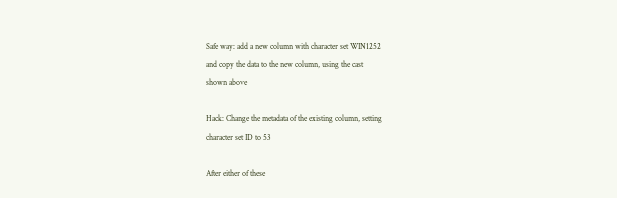Safe way: add a new column with character set WIN1252
and copy the data to the new column, using the cast
shown above

Hack: Change the metadata of the existing column, setting
character set ID to 53

After either of these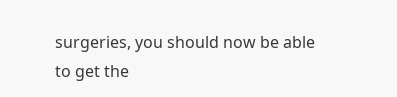surgeries, you should now be able
to get the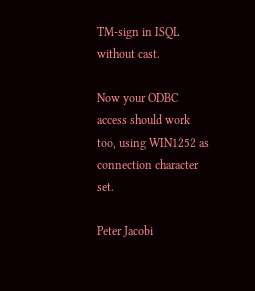TM-sign in ISQL without cast.

Now your ODBC access should work too, using WIN1252 as
connection character set.

Peter Jacobi